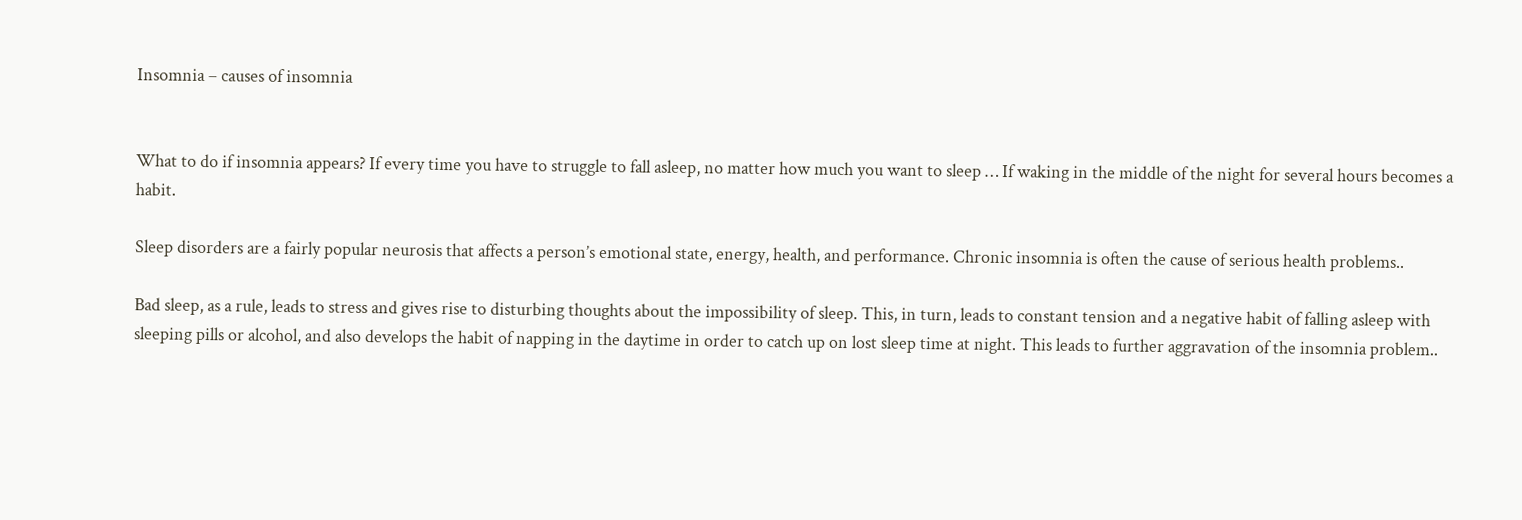Insomnia – causes of insomnia


What to do if insomnia appears? If every time you have to struggle to fall asleep, no matter how much you want to sleep … If waking in the middle of the night for several hours becomes a habit.

Sleep disorders are a fairly popular neurosis that affects a person’s emotional state, energy, health, and performance. Chronic insomnia is often the cause of serious health problems..

Bad sleep, as a rule, leads to stress and gives rise to disturbing thoughts about the impossibility of sleep. This, in turn, leads to constant tension and a negative habit of falling asleep with sleeping pills or alcohol, and also develops the habit of napping in the daytime in order to catch up on lost sleep time at night. This leads to further aggravation of the insomnia problem..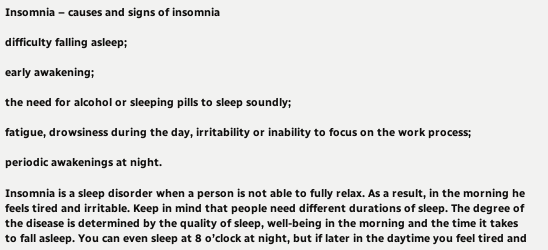Insomnia – causes and signs of insomnia

difficulty falling asleep;

early awakening;

the need for alcohol or sleeping pills to sleep soundly;

fatigue, drowsiness during the day, irritability or inability to focus on the work process;

periodic awakenings at night.

Insomnia is a sleep disorder when a person is not able to fully relax. As a result, in the morning he feels tired and irritable. Keep in mind that people need different durations of sleep. The degree of the disease is determined by the quality of sleep, well-being in the morning and the time it takes to fall asleep. You can even sleep at 8 o’clock at night, but if later in the daytime you feel tired and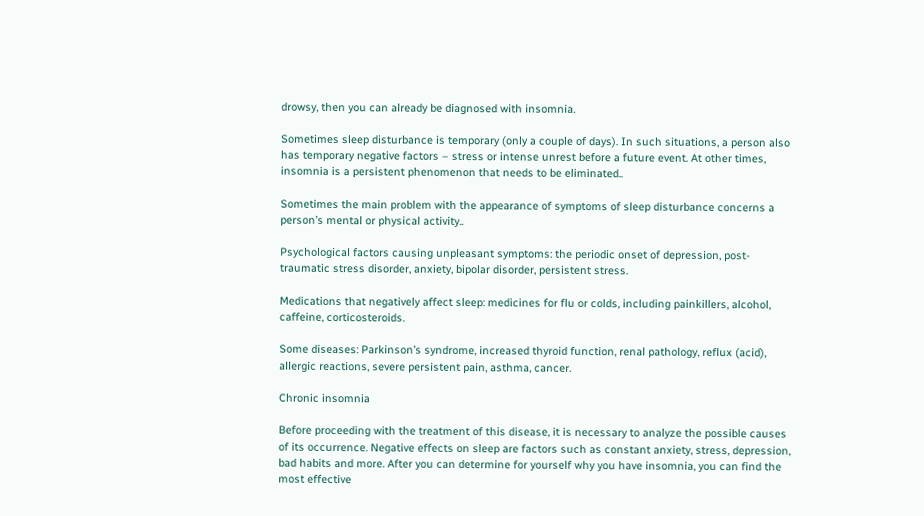drowsy, then you can already be diagnosed with insomnia.

Sometimes sleep disturbance is temporary (only a couple of days). In such situations, a person also has temporary negative factors – stress or intense unrest before a future event. At other times, insomnia is a persistent phenomenon that needs to be eliminated..

Sometimes the main problem with the appearance of symptoms of sleep disturbance concerns a person’s mental or physical activity..

Psychological factors causing unpleasant symptoms: the periodic onset of depression, post-traumatic stress disorder, anxiety, bipolar disorder, persistent stress.

Medications that negatively affect sleep: medicines for flu or colds, including painkillers, alcohol, caffeine, corticosteroids.

Some diseases: Parkinson’s syndrome, increased thyroid function, renal pathology, reflux (acid), allergic reactions, severe persistent pain, asthma, cancer.

Chronic insomnia

Before proceeding with the treatment of this disease, it is necessary to analyze the possible causes of its occurrence. Negative effects on sleep are factors such as constant anxiety, stress, depression, bad habits and more. After you can determine for yourself why you have insomnia, you can find the most effective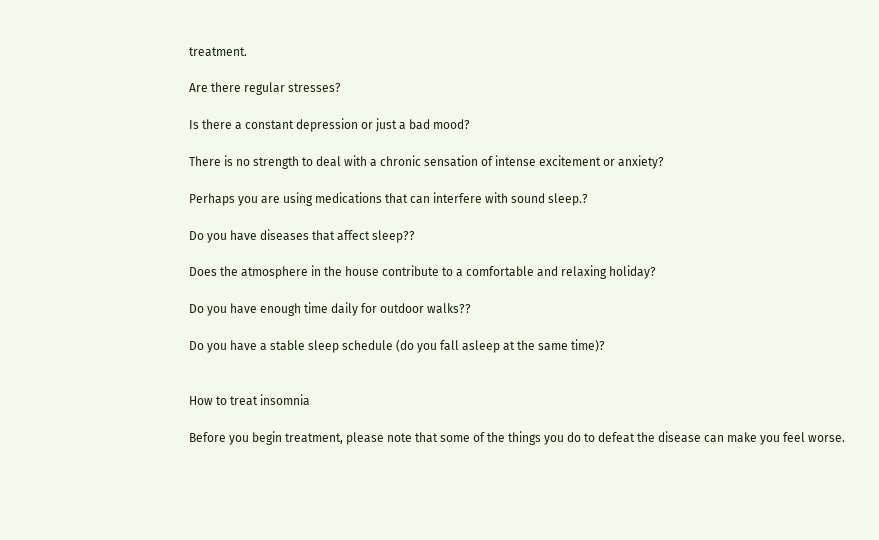treatment.

Are there regular stresses?

Is there a constant depression or just a bad mood?

There is no strength to deal with a chronic sensation of intense excitement or anxiety?

Perhaps you are using medications that can interfere with sound sleep.?

Do you have diseases that affect sleep??

Does the atmosphere in the house contribute to a comfortable and relaxing holiday?

Do you have enough time daily for outdoor walks??

Do you have a stable sleep schedule (do you fall asleep at the same time)?


How to treat insomnia

Before you begin treatment, please note that some of the things you do to defeat the disease can make you feel worse.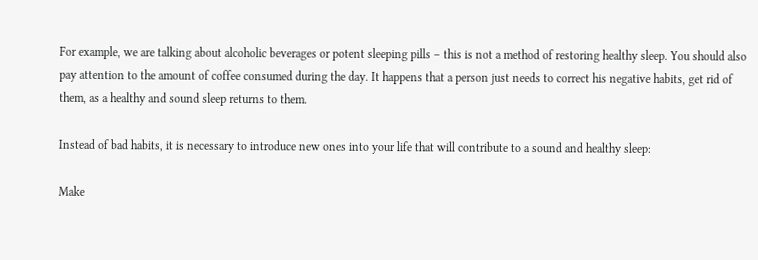For example, we are talking about alcoholic beverages or potent sleeping pills – this is not a method of restoring healthy sleep. You should also pay attention to the amount of coffee consumed during the day. It happens that a person just needs to correct his negative habits, get rid of them, as a healthy and sound sleep returns to them.

Instead of bad habits, it is necessary to introduce new ones into your life that will contribute to a sound and healthy sleep:

Make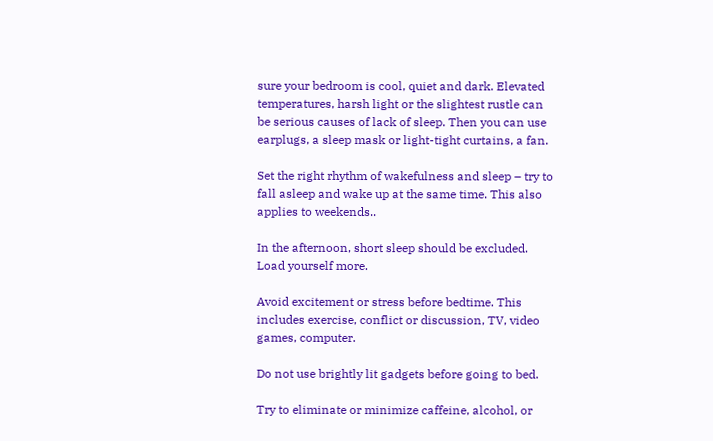sure your bedroom is cool, quiet and dark. Elevated temperatures, harsh light or the slightest rustle can be serious causes of lack of sleep. Then you can use earplugs, a sleep mask or light-tight curtains, a fan.

Set the right rhythm of wakefulness and sleep – try to fall asleep and wake up at the same time. This also applies to weekends..

In the afternoon, short sleep should be excluded. Load yourself more.

Avoid excitement or stress before bedtime. This includes exercise, conflict or discussion, TV, video games, computer.

Do not use brightly lit gadgets before going to bed.

Try to eliminate or minimize caffeine, alcohol, or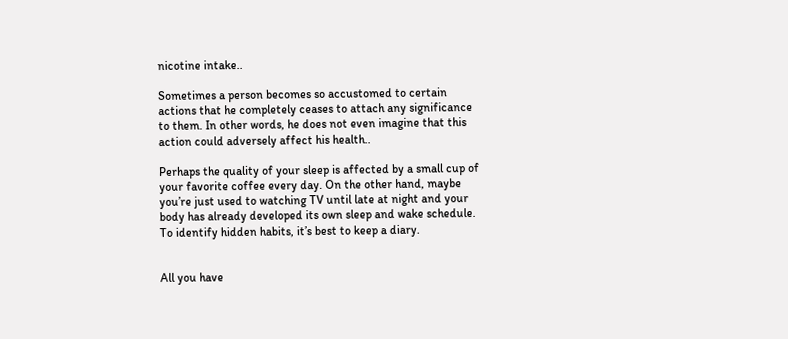nicotine intake..

Sometimes a person becomes so accustomed to certain actions that he completely ceases to attach any significance to them. In other words, he does not even imagine that this action could adversely affect his health..

Perhaps the quality of your sleep is affected by a small cup of your favorite coffee every day. On the other hand, maybe you’re just used to watching TV until late at night and your body has already developed its own sleep and wake schedule. To identify hidden habits, it’s best to keep a diary.


All you have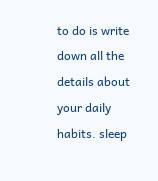to do is write down all the details about your daily habits. sleep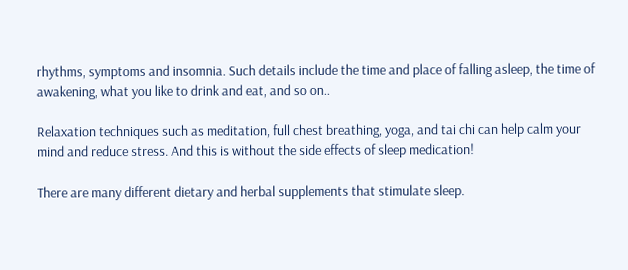rhythms, symptoms and insomnia. Such details include the time and place of falling asleep, the time of awakening, what you like to drink and eat, and so on..

Relaxation techniques such as meditation, full chest breathing, yoga, and tai chi can help calm your mind and reduce stress. And this is without the side effects of sleep medication!

There are many different dietary and herbal supplements that stimulate sleep.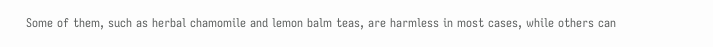Some of them, such as herbal chamomile and lemon balm teas, are harmless in most cases, while others can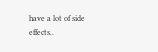have a lot of side effects..